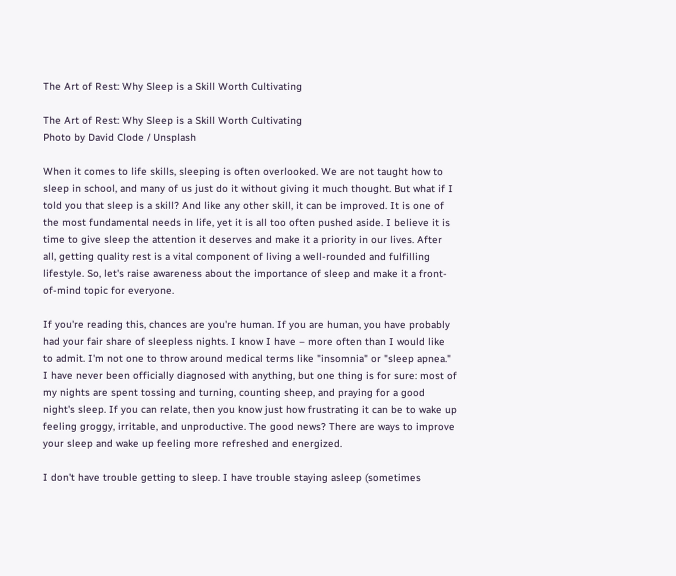The Art of Rest: Why Sleep is a Skill Worth Cultivating

The Art of Rest: Why Sleep is a Skill Worth Cultivating
Photo by David Clode / Unsplash

When it comes to life skills, sleeping is often overlooked. We are not taught how to sleep in school, and many of us just do it without giving it much thought. But what if I told you that sleep is a skill? And like any other skill, it can be improved. It is one of the most fundamental needs in life, yet it is all too often pushed aside. I believe it is time to give sleep the attention it deserves and make it a priority in our lives. After all, getting quality rest is a vital component of living a well-rounded and fulfilling lifestyle. So, let's raise awareness about the importance of sleep and make it a front-of-mind topic for everyone.

If you're reading this, chances are you're human. If you are human, you have probably had your fair share of sleepless nights. I know I have – more often than I would like to admit. I'm not one to throw around medical terms like "insomnia" or "sleep apnea." I have never been officially diagnosed with anything, but one thing is for sure: most of my nights are spent tossing and turning, counting sheep, and praying for a good night's sleep. If you can relate, then you know just how frustrating it can be to wake up feeling groggy, irritable, and unproductive. The good news? There are ways to improve your sleep and wake up feeling more refreshed and energized.

I don't have trouble getting to sleep. I have trouble staying asleep (sometimes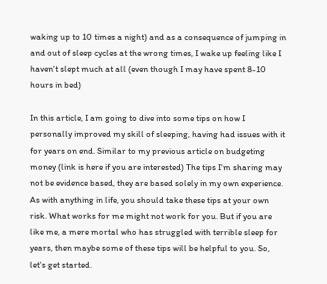waking up to 10 times a night) and as a consequence of jumping in and out of sleep cycles at the wrong times, I wake up feeling like I haven't slept much at all (even though I may have spent 8-10 hours in bed)

In this article, I am going to dive into some tips on how I personally improved my skill of sleeping, having had issues with it for years on end. Similar to my previous article on budgeting money (link is here if you are interested) The tips I'm sharing may not be evidence based, they are based solely in my own experience. As with anything in life, you should take these tips at your own risk. What works for me might not work for you. But if you are like me, a mere mortal who has struggled with terrible sleep for years, then maybe some of these tips will be helpful to you. So, let's get started.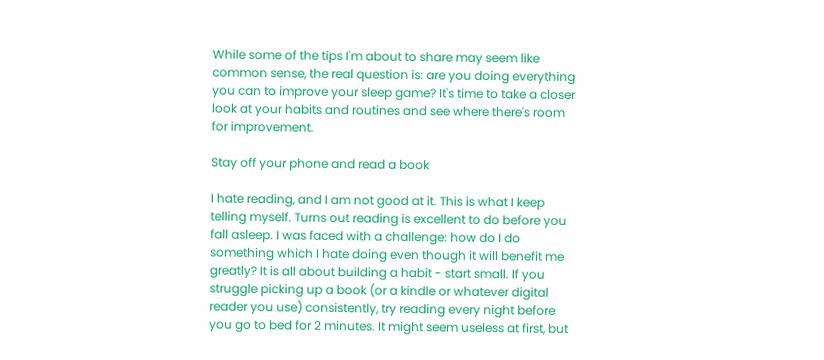While some of the tips I'm about to share may seem like common sense, the real question is: are you doing everything you can to improve your sleep game? It's time to take a closer look at your habits and routines and see where there's room for improvement.

Stay off your phone and read a book

I hate reading, and I am not good at it. This is what I keep telling myself. Turns out reading is excellent to do before you fall asleep. I was faced with a challenge: how do I do something which I hate doing even though it will benefit me greatly? It is all about building a habit - start small. If you struggle picking up a book (or a kindle or whatever digital reader you use) consistently, try reading every night before you go to bed for 2 minutes. It might seem useless at first, but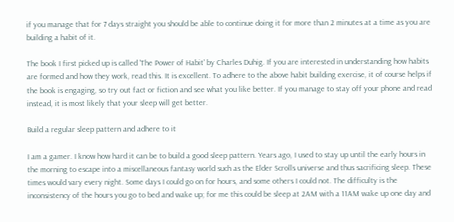if you manage that for 7 days straight you should be able to continue doing it for more than 2 minutes at a time as you are building a habit of it.

The book I first picked up is called 'The Power of Habit' by Charles Duhig. If you are interested in understanding how habits are formed and how they work, read this. It is excellent. To adhere to the above habit building exercise, it of course helps if the book is engaging, so try out fact or fiction and see what you like better. If you manage to stay off your phone and read instead, it is most likely that your sleep will get better.

Build a regular sleep pattern and adhere to it

I am a gamer. I know how hard it can be to build a good sleep pattern. Years ago, I used to stay up until the early hours in the morning to escape into a miscellaneous fantasy world such as the Elder Scrolls universe and thus sacrificing sleep. These times would vary every night. Some days I could go on for hours, and some others I could not. The difficulty is the inconsistency of the hours you go to bed and wake up; for me this could be sleep at 2AM with a 11AM wake up one day and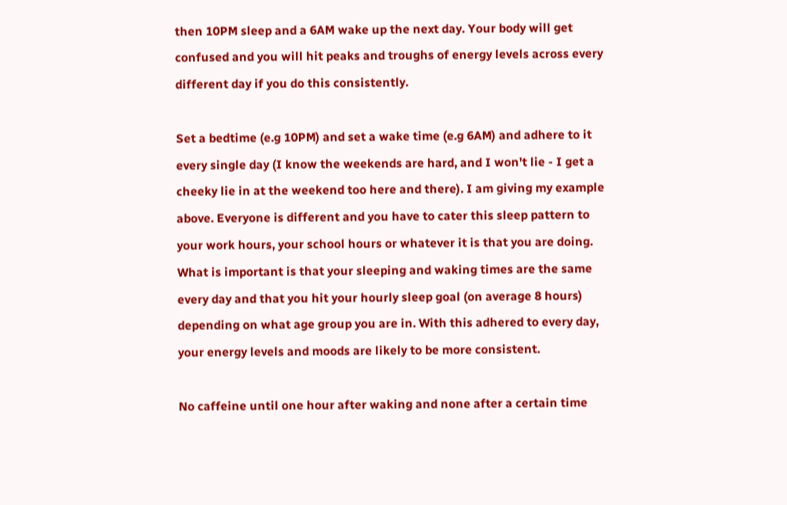then 10PM sleep and a 6AM wake up the next day. Your body will get confused and you will hit peaks and troughs of energy levels across every different day if you do this consistently.

Set a bedtime (e.g 10PM) and set a wake time (e.g 6AM) and adhere to it every single day (I know the weekends are hard, and I won't lie - I get a cheeky lie in at the weekend too here and there). I am giving my example above. Everyone is different and you have to cater this sleep pattern to your work hours, your school hours or whatever it is that you are doing. What is important is that your sleeping and waking times are the same every day and that you hit your hourly sleep goal (on average 8 hours) depending on what age group you are in. With this adhered to every day, your energy levels and moods are likely to be more consistent.

No caffeine until one hour after waking and none after a certain time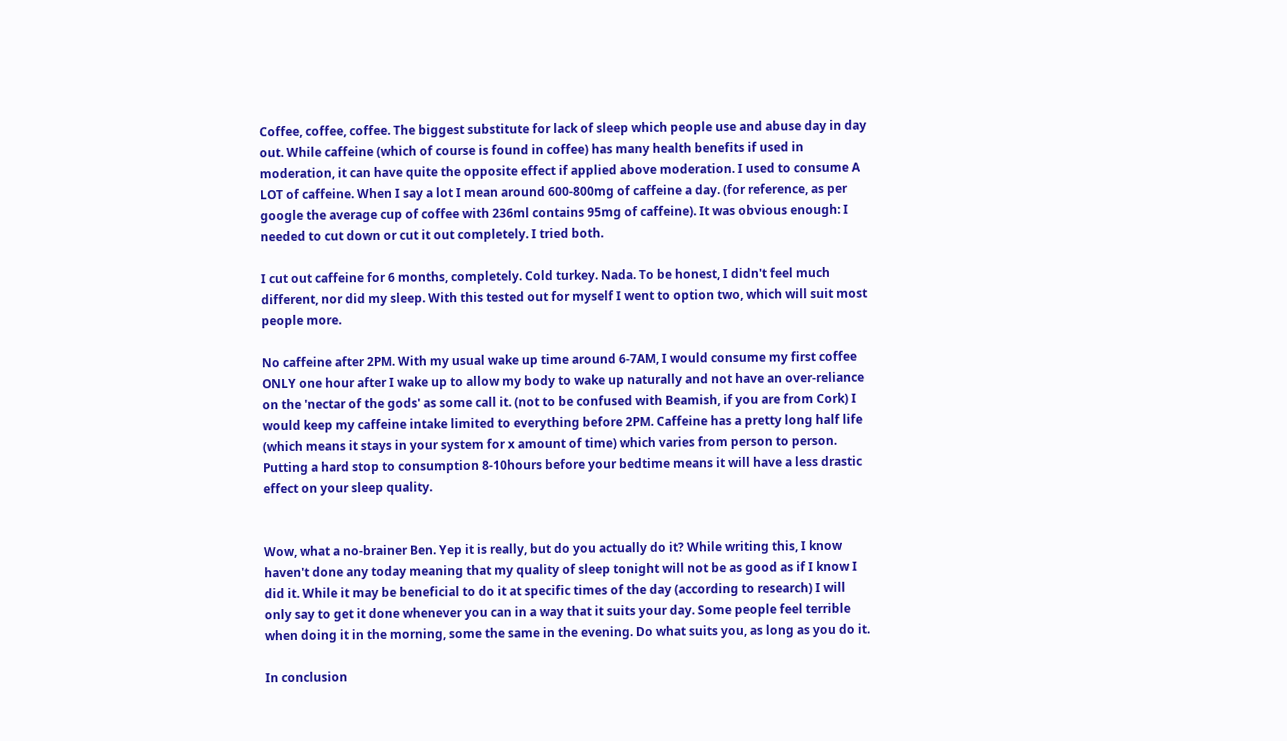Coffee, coffee, coffee. The biggest substitute for lack of sleep which people use and abuse day in day out. While caffeine (which of course is found in coffee) has many health benefits if used in moderation, it can have quite the opposite effect if applied above moderation. I used to consume A LOT of caffeine. When I say a lot I mean around 600-800mg of caffeine a day. (for reference, as per google the average cup of coffee with 236ml contains 95mg of caffeine). It was obvious enough: I needed to cut down or cut it out completely. I tried both.

I cut out caffeine for 6 months, completely. Cold turkey. Nada. To be honest, I didn't feel much different, nor did my sleep. With this tested out for myself I went to option two, which will suit most people more.

No caffeine after 2PM. With my usual wake up time around 6-7AM, I would consume my first coffee ONLY one hour after I wake up to allow my body to wake up naturally and not have an over-reliance on the 'nectar of the gods' as some call it. (not to be confused with Beamish, if you are from Cork) I would keep my caffeine intake limited to everything before 2PM. Caffeine has a pretty long half life (which means it stays in your system for x amount of time) which varies from person to person. Putting a hard stop to consumption 8-10hours before your bedtime means it will have a less drastic effect on your sleep quality.


Wow, what a no-brainer Ben. Yep it is really, but do you actually do it? While writing this, I know haven't done any today meaning that my quality of sleep tonight will not be as good as if I know I did it. While it may be beneficial to do it at specific times of the day (according to research) I will only say to get it done whenever you can in a way that it suits your day. Some people feel terrible when doing it in the morning, some the same in the evening. Do what suits you, as long as you do it.

In conclusion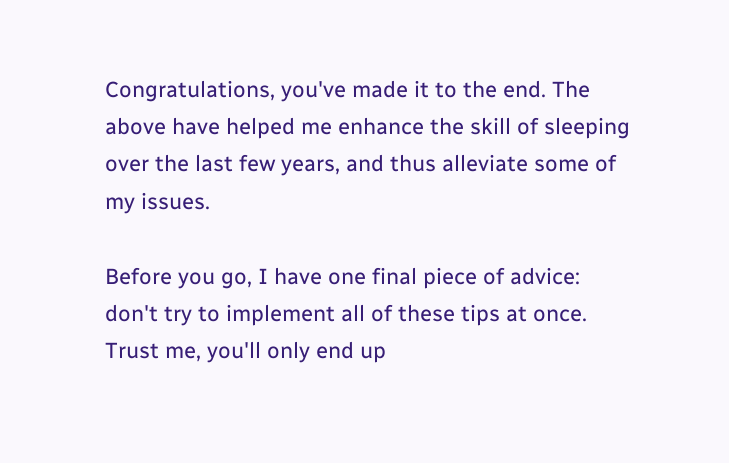Congratulations, you've made it to the end. The above have helped me enhance the skill of sleeping over the last few years, and thus alleviate some of my issues.

Before you go, I have one final piece of advice: don't try to implement all of these tips at once. Trust me, you'll only end up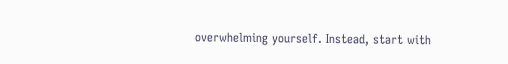overwhelming yourself. Instead, start with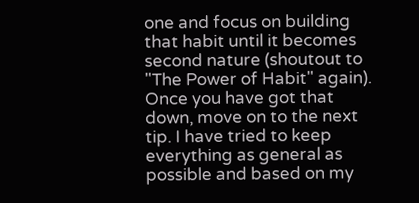one and focus on building that habit until it becomes second nature (shoutout to "The Power of Habit" again). Once you have got that down, move on to the next tip. I have tried to keep everything as general as possible and based on my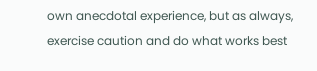own anecdotal experience, but as always, exercise caution and do what works best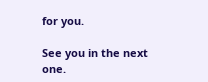for you.

See you in the next one.